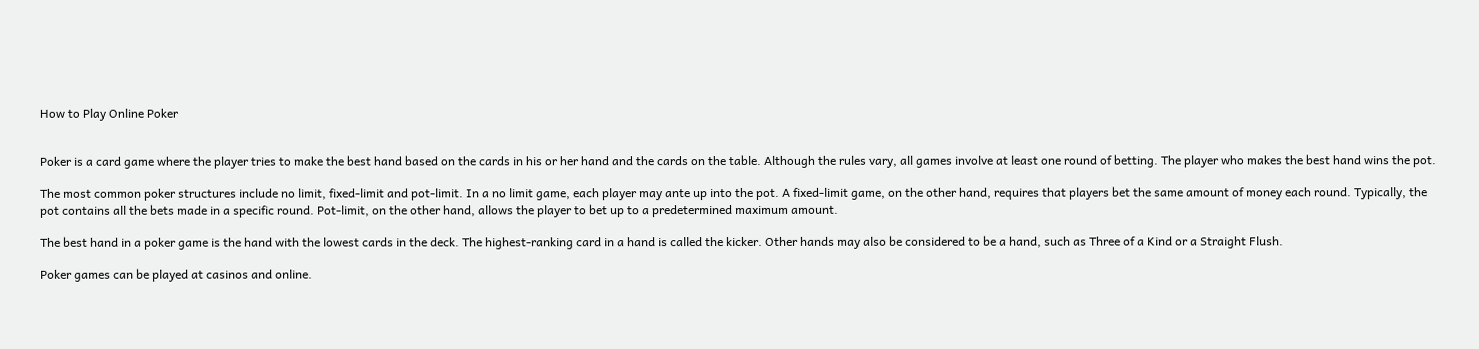How to Play Online Poker


Poker is a card game where the player tries to make the best hand based on the cards in his or her hand and the cards on the table. Although the rules vary, all games involve at least one round of betting. The player who makes the best hand wins the pot.

The most common poker structures include no limit, fixed-limit and pot-limit. In a no limit game, each player may ante up into the pot. A fixed-limit game, on the other hand, requires that players bet the same amount of money each round. Typically, the pot contains all the bets made in a specific round. Pot-limit, on the other hand, allows the player to bet up to a predetermined maximum amount.

The best hand in a poker game is the hand with the lowest cards in the deck. The highest-ranking card in a hand is called the kicker. Other hands may also be considered to be a hand, such as Three of a Kind or a Straight Flush.

Poker games can be played at casinos and online.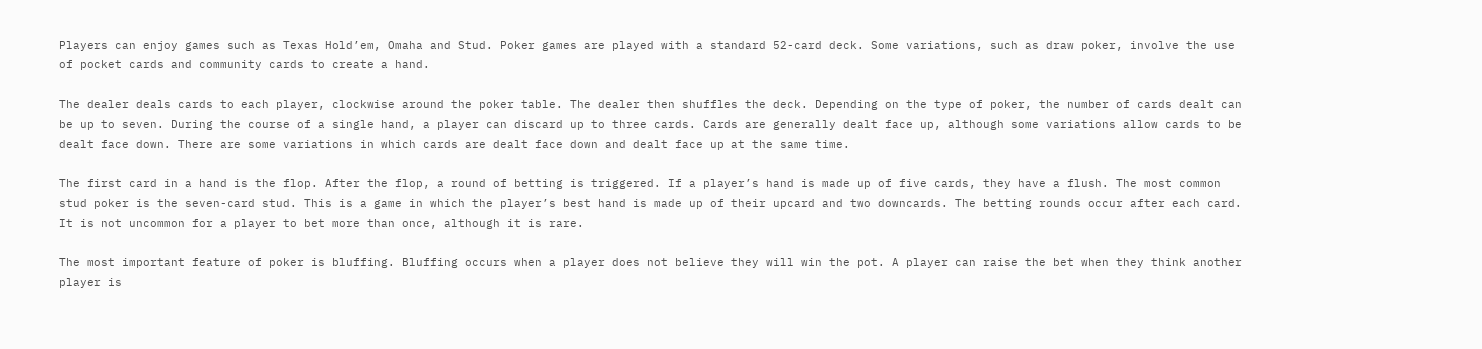Players can enjoy games such as Texas Hold’em, Omaha and Stud. Poker games are played with a standard 52-card deck. Some variations, such as draw poker, involve the use of pocket cards and community cards to create a hand.

The dealer deals cards to each player, clockwise around the poker table. The dealer then shuffles the deck. Depending on the type of poker, the number of cards dealt can be up to seven. During the course of a single hand, a player can discard up to three cards. Cards are generally dealt face up, although some variations allow cards to be dealt face down. There are some variations in which cards are dealt face down and dealt face up at the same time.

The first card in a hand is the flop. After the flop, a round of betting is triggered. If a player’s hand is made up of five cards, they have a flush. The most common stud poker is the seven-card stud. This is a game in which the player’s best hand is made up of their upcard and two downcards. The betting rounds occur after each card. It is not uncommon for a player to bet more than once, although it is rare.

The most important feature of poker is bluffing. Bluffing occurs when a player does not believe they will win the pot. A player can raise the bet when they think another player is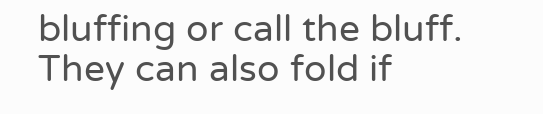bluffing or call the bluff. They can also fold if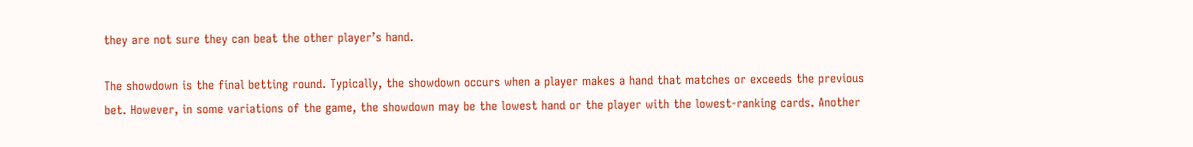they are not sure they can beat the other player’s hand.

The showdown is the final betting round. Typically, the showdown occurs when a player makes a hand that matches or exceeds the previous bet. However, in some variations of the game, the showdown may be the lowest hand or the player with the lowest-ranking cards. Another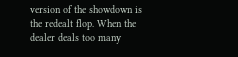version of the showdown is the redealt flop. When the dealer deals too many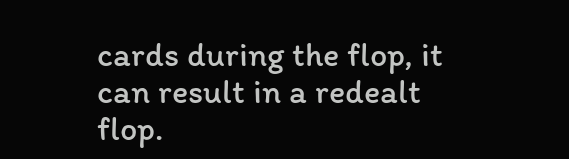cards during the flop, it can result in a redealt flop.